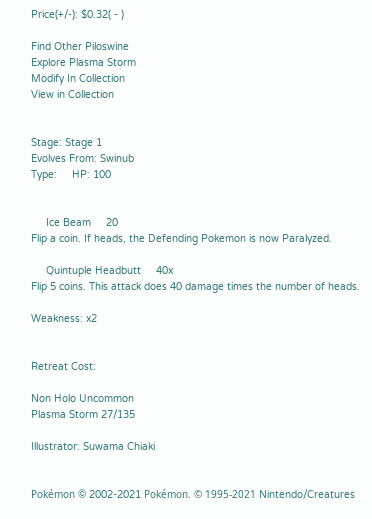Price(+/-): $0.32( - )

Find Other Piloswine
Explore Plasma Storm
Modify In Collection
View in Collection


Stage: Stage 1
Evolves From: Swinub
Type:     HP: 100


     Ice Beam     20
Flip a coin. If heads, the Defending Pokemon is now Paralyzed.

     Quintuple Headbutt     40x
Flip 5 coins. This attack does 40 damage times the number of heads.

Weakness: x2


Retreat Cost:

Non Holo Uncommon
Plasma Storm 27/135

Illustrator: Suwama Chiaki


Pokémon © 2002-2021 Pokémon. © 1995-2021 Nintendo/Creatures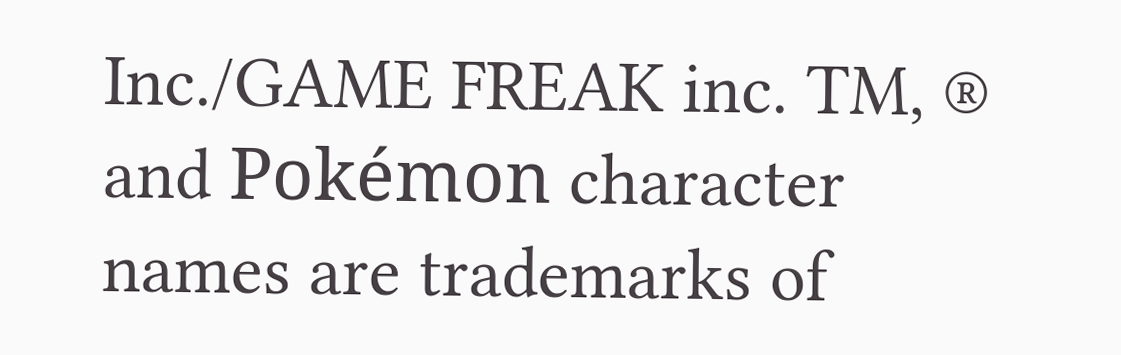Inc./GAME FREAK inc. TM, ® and Pokémon character names are trademarks of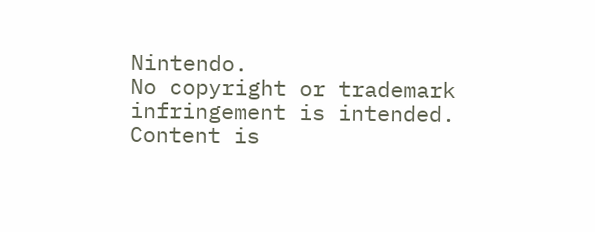Nintendo.
No copyright or trademark infringement is intended.
Content is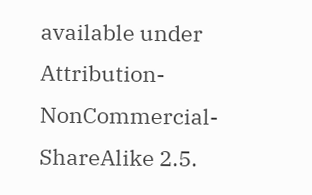available under Attribution-NonCommercial-ShareAlike 2.5.